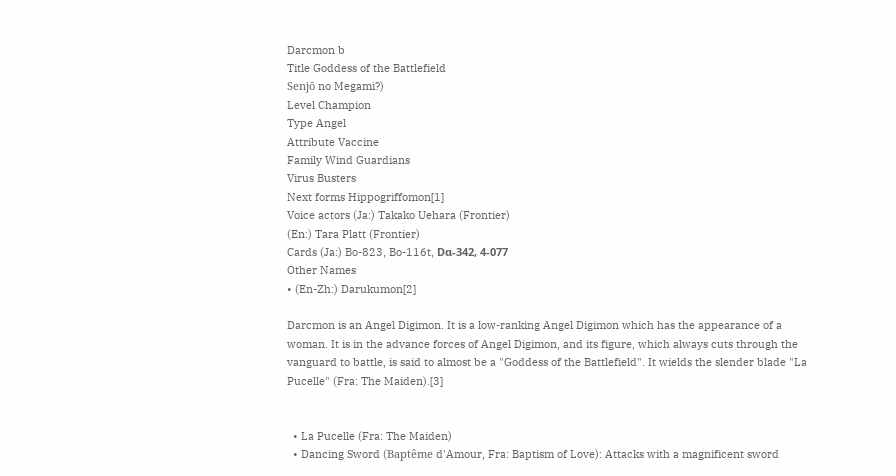Darcmon b
Title Goddess of the Battlefield
Senjō no Megami?)
Level Champion
Type Angel
Attribute Vaccine
Family Wind Guardians
Virus Busters
Next forms Hippogriffomon[1]
Voice actors (Ja:) Takako Uehara (Frontier)
(En:) Tara Platt (Frontier)
Cards (Ja:) Bo-823, Bo-116t, Dα-342, 4-077
Other Names
• (En-Zh:) Darukumon[2]

Darcmon is an Angel Digimon. It is a low-ranking Angel Digimon which has the appearance of a woman. It is in the advance forces of Angel Digimon, and its figure, which always cuts through the vanguard to battle, is said to almost be a "Goddess of the Battlefield". It wields the slender blade "La Pucelle" (Fra: The Maiden).[3]


  • La Pucelle (Fra: The Maiden)
  • Dancing Sword (Baptême d'Amour, Fra: Baptism of Love): Attacks with a magnificent sword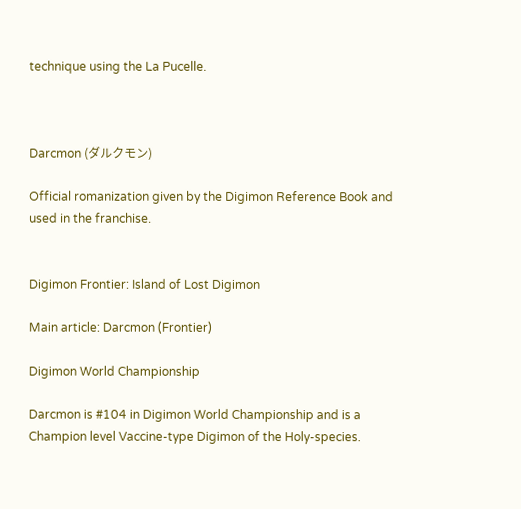technique using the La Pucelle.



Darcmon (ダルクモン)

Official romanization given by the Digimon Reference Book and used in the franchise.


Digimon Frontier: Island of Lost Digimon

Main article: Darcmon (Frontier)

Digimon World Championship

Darcmon is #104 in Digimon World Championship and is a Champion level Vaccine-type Digimon of the Holy-species.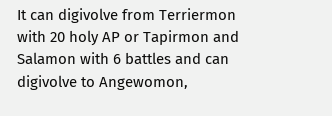It can digivolve from Terriermon with 20 holy AP or Tapirmon and Salamon with 6 battles and can digivolve to Angewomon,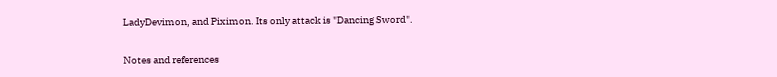LadyDevimon, and Piximon. Its only attack is "Dancing Sword".

Notes and references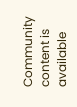Community content is available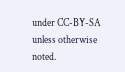under CC-BY-SA unless otherwise noted.